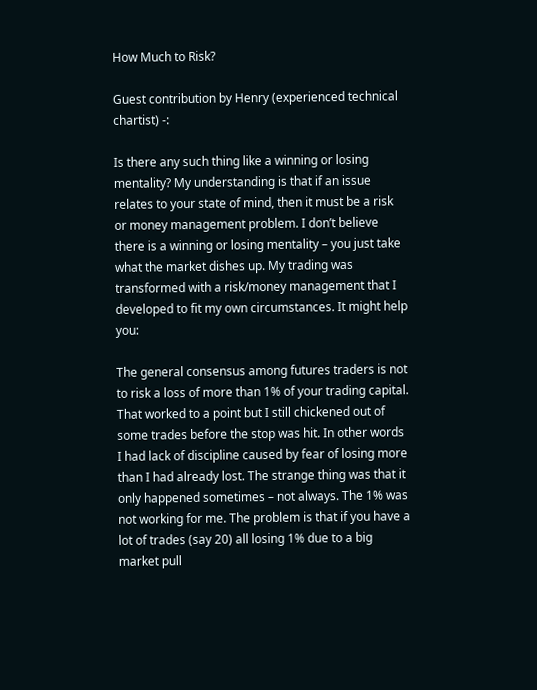How Much to Risk?

Guest contribution by Henry (experienced technical chartist) -:

Is there any such thing like a winning or losing mentality? My understanding is that if an issue relates to your state of mind, then it must be a risk or money management problem. I don’t believe there is a winning or losing mentality – you just take what the market dishes up. My trading was transformed with a risk/money management that I developed to fit my own circumstances. It might help you:

The general consensus among futures traders is not to risk a loss of more than 1% of your trading capital. That worked to a point but I still chickened out of some trades before the stop was hit. In other words I had lack of discipline caused by fear of losing more than I had already lost. The strange thing was that it only happened sometimes – not always. The 1% was not working for me. The problem is that if you have a lot of trades (say 20) all losing 1% due to a big market pull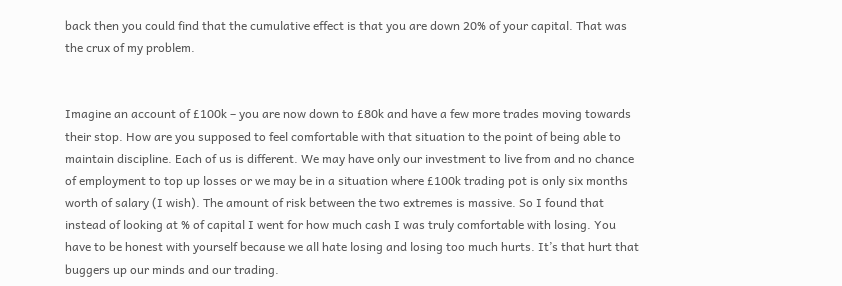back then you could find that the cumulative effect is that you are down 20% of your capital. That was the crux of my problem.


Imagine an account of £100k – you are now down to £80k and have a few more trades moving towards their stop. How are you supposed to feel comfortable with that situation to the point of being able to maintain discipline. Each of us is different. We may have only our investment to live from and no chance of employment to top up losses or we may be in a situation where £100k trading pot is only six months worth of salary (I wish). The amount of risk between the two extremes is massive. So I found that instead of looking at % of capital I went for how much cash I was truly comfortable with losing. You have to be honest with yourself because we all hate losing and losing too much hurts. It’s that hurt that buggers up our minds and our trading.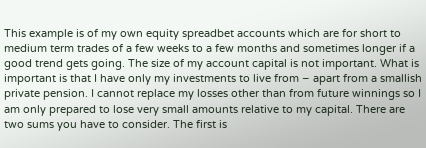This example is of my own equity spreadbet accounts which are for short to medium term trades of a few weeks to a few months and sometimes longer if a good trend gets going. The size of my account capital is not important. What is important is that I have only my investments to live from – apart from a smallish private pension. I cannot replace my losses other than from future winnings so I am only prepared to lose very small amounts relative to my capital. There are two sums you have to consider. The first is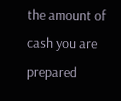the amount of cash you are prepared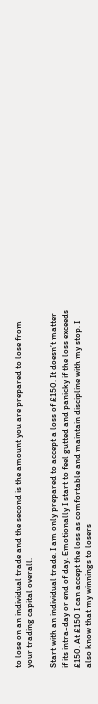to lose on an individual trade and the second is the amount you are prepared to lose from your trading capital overall.

Start with an individual trade. I am only prepared to accept a loss of £150. It doesn’t matter if its intra-day or end of day. Emotionally I start to feel gutted and panicky if the loss exceeds £150. At £150 I can accept the loss as comfortable and maintain discipline with my stop. I also know that my winnings to losers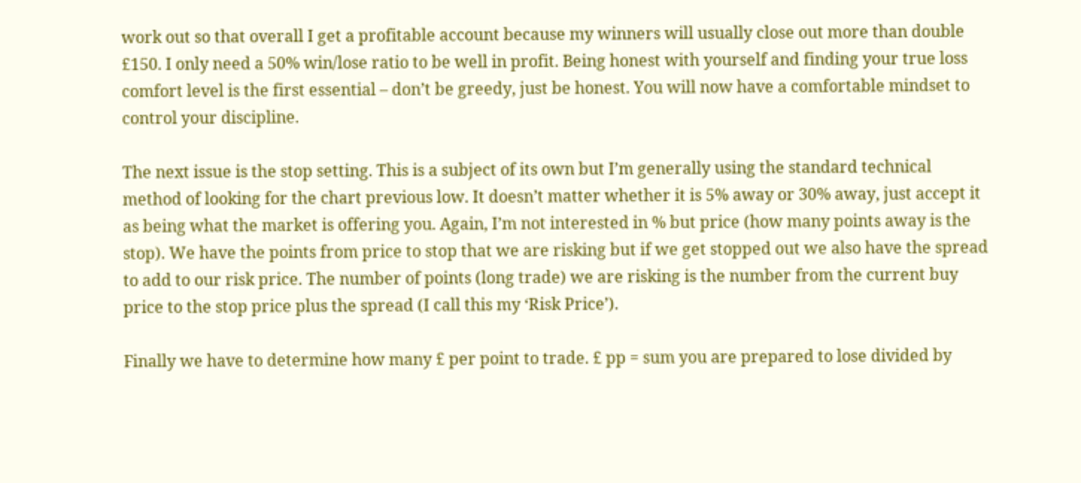work out so that overall I get a profitable account because my winners will usually close out more than double £150. I only need a 50% win/lose ratio to be well in profit. Being honest with yourself and finding your true loss comfort level is the first essential – don’t be greedy, just be honest. You will now have a comfortable mindset to control your discipline.

The next issue is the stop setting. This is a subject of its own but I’m generally using the standard technical method of looking for the chart previous low. It doesn’t matter whether it is 5% away or 30% away, just accept it as being what the market is offering you. Again, I’m not interested in % but price (how many points away is the stop). We have the points from price to stop that we are risking but if we get stopped out we also have the spread to add to our risk price. The number of points (long trade) we are risking is the number from the current buy price to the stop price plus the spread (I call this my ‘Risk Price’).

Finally we have to determine how many £ per point to trade. £ pp = sum you are prepared to lose divided by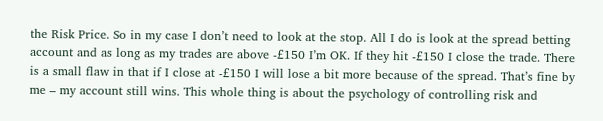the Risk Price. So in my case I don’t need to look at the stop. All I do is look at the spread betting account and as long as my trades are above -£150 I’m OK. If they hit -£150 I close the trade. There is a small flaw in that if I close at -£150 I will lose a bit more because of the spread. That’s fine by me – my account still wins. This whole thing is about the psychology of controlling risk and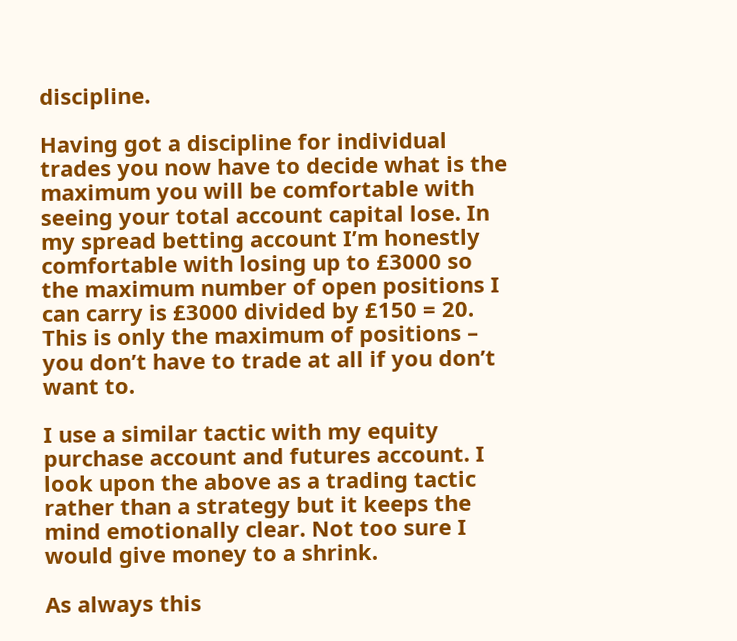discipline.

Having got a discipline for individual trades you now have to decide what is the maximum you will be comfortable with seeing your total account capital lose. In my spread betting account I’m honestly comfortable with losing up to £3000 so the maximum number of open positions I can carry is £3000 divided by £150 = 20. This is only the maximum of positions – you don’t have to trade at all if you don’t want to.

I use a similar tactic with my equity purchase account and futures account. I look upon the above as a trading tactic rather than a strategy but it keeps the mind emotionally clear. Not too sure I would give money to a shrink.

As always this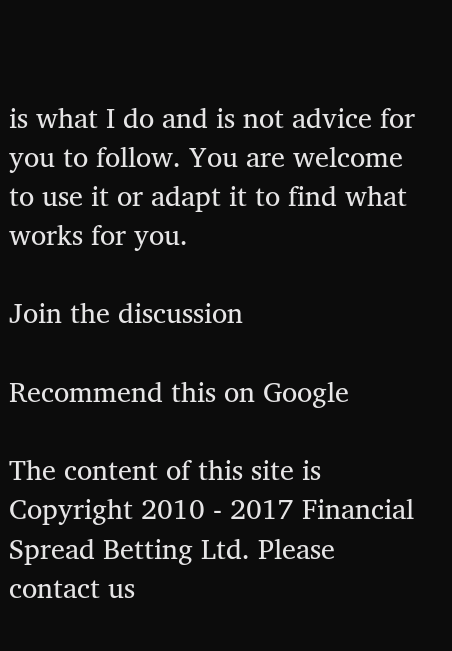is what I do and is not advice for you to follow. You are welcome to use it or adapt it to find what works for you.

Join the discussion

Recommend this on Google

The content of this site is Copyright 2010 - 2017 Financial Spread Betting Ltd. Please contact us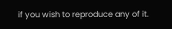if you wish to reproduce any of it.